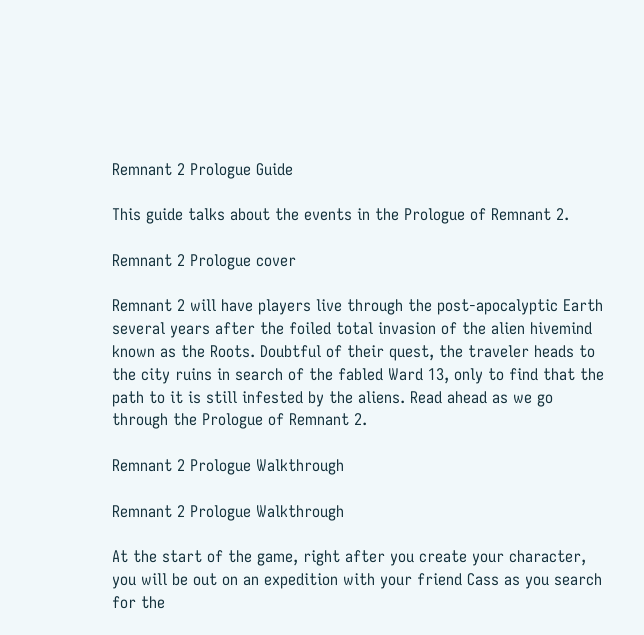Remnant 2 Prologue Guide

This guide talks about the events in the Prologue of Remnant 2.

Remnant 2 Prologue cover

Remnant 2 will have players live through the post-apocalyptic Earth several years after the foiled total invasion of the alien hivemind known as the Roots. Doubtful of their quest, the traveler heads to the city ruins in search of the fabled Ward 13, only to find that the path to it is still infested by the aliens. Read ahead as we go through the Prologue of Remnant 2.

Remnant 2 Prologue Walkthrough

Remnant 2 Prologue Walkthrough

At the start of the game, right after you create your character, you will be out on an expedition with your friend Cass as you search for the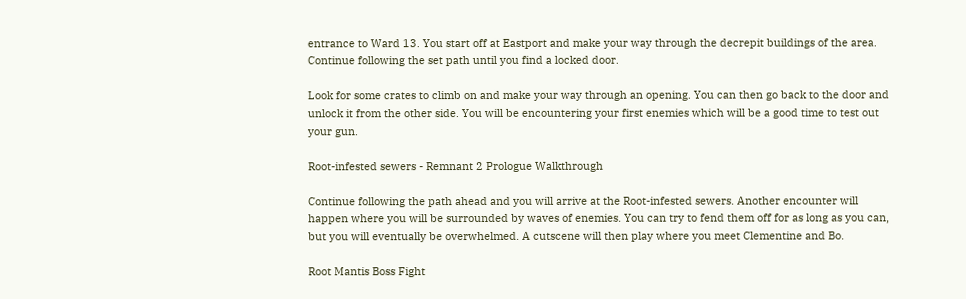entrance to Ward 13. You start off at Eastport and make your way through the decrepit buildings of the area. Continue following the set path until you find a locked door.

Look for some crates to climb on and make your way through an opening. You can then go back to the door and unlock it from the other side. You will be encountering your first enemies which will be a good time to test out your gun.

Root-infested sewers - Remnant 2 Prologue Walkthrough

Continue following the path ahead and you will arrive at the Root-infested sewers. Another encounter will happen where you will be surrounded by waves of enemies. You can try to fend them off for as long as you can, but you will eventually be overwhelmed. A cutscene will then play where you meet Clementine and Bo.

Root Mantis Boss Fight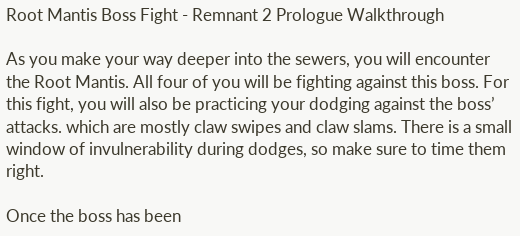Root Mantis Boss Fight - Remnant 2 Prologue Walkthrough

As you make your way deeper into the sewers, you will encounter the Root Mantis. All four of you will be fighting against this boss. For this fight, you will also be practicing your dodging against the boss’ attacks. which are mostly claw swipes and claw slams. There is a small window of invulnerability during dodges, so make sure to time them right.

Once the boss has been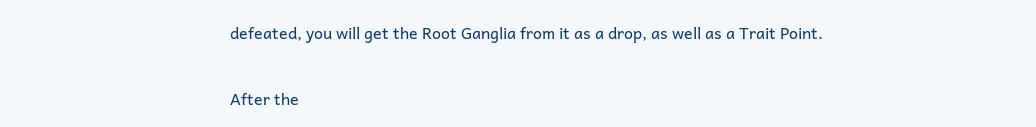defeated, you will get the Root Ganglia from it as a drop, as well as a Trait Point.

After the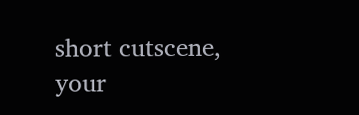short cutscene, your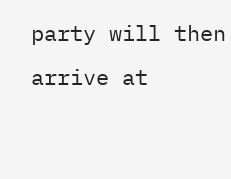party will then arrive at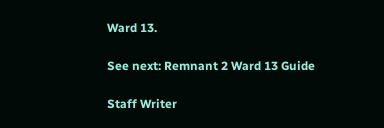Ward 13.

See next: Remnant 2 Ward 13 Guide

Staff Writer